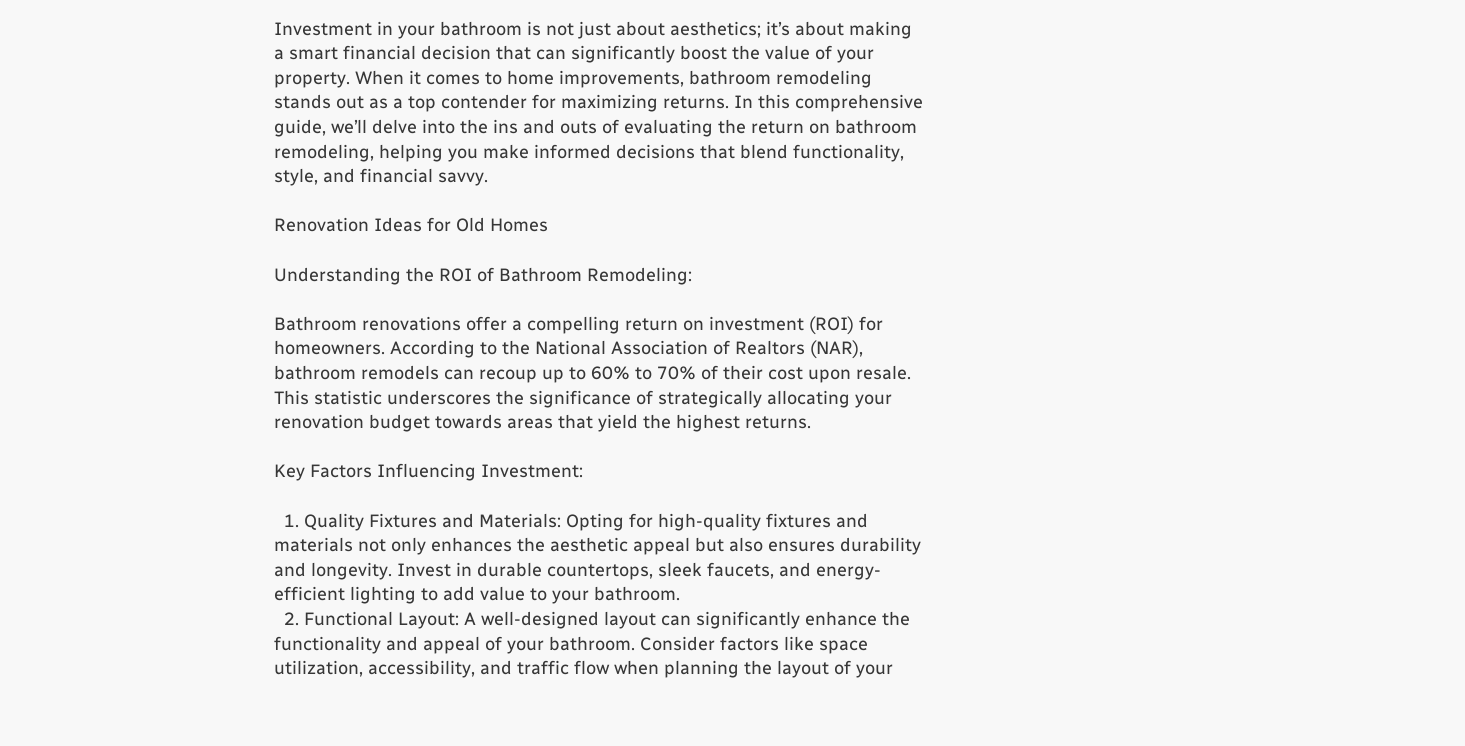Investment in your bathroom is not just about aesthetics; it’s about making a smart financial decision that can significantly boost the value of your property. When it comes to home improvements, bathroom remodeling stands out as a top contender for maximizing returns. In this comprehensive guide, we’ll delve into the ins and outs of evaluating the return on bathroom remodeling, helping you make informed decisions that blend functionality, style, and financial savvy.

Renovation Ideas for Old Homes

Understanding the ROI of Bathroom Remodeling:

Bathroom renovations offer a compelling return on investment (ROI) for homeowners. According to the National Association of Realtors (NAR), bathroom remodels can recoup up to 60% to 70% of their cost upon resale. This statistic underscores the significance of strategically allocating your renovation budget towards areas that yield the highest returns.

Key Factors Influencing Investment:

  1. Quality Fixtures and Materials: Opting for high-quality fixtures and materials not only enhances the aesthetic appeal but also ensures durability and longevity. Invest in durable countertops, sleek faucets, and energy-efficient lighting to add value to your bathroom.
  2. Functional Layout: A well-designed layout can significantly enhance the functionality and appeal of your bathroom. Consider factors like space utilization, accessibility, and traffic flow when planning the layout of your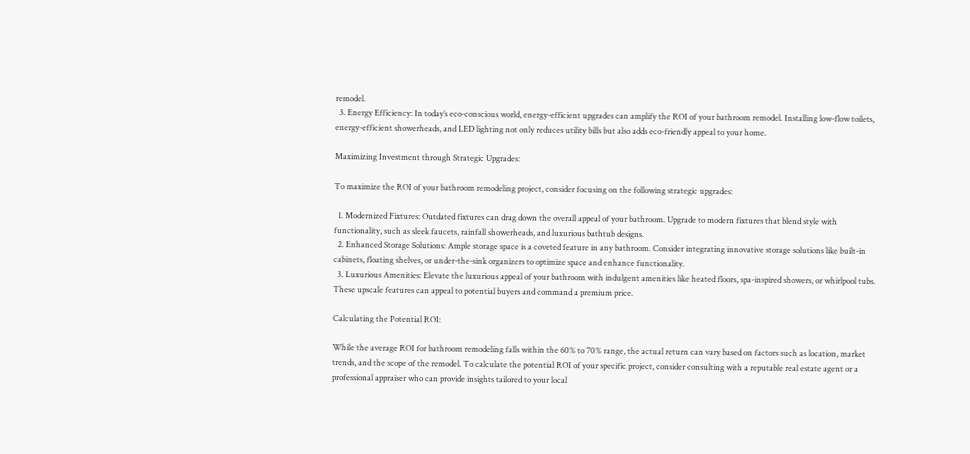remodel.
  3. Energy Efficiency: In today’s eco-conscious world, energy-efficient upgrades can amplify the ROI of your bathroom remodel. Installing low-flow toilets, energy-efficient showerheads, and LED lighting not only reduces utility bills but also adds eco-friendly appeal to your home.

Maximizing Investment through Strategic Upgrades:

To maximize the ROI of your bathroom remodeling project, consider focusing on the following strategic upgrades:

  1. Modernized Fixtures: Outdated fixtures can drag down the overall appeal of your bathroom. Upgrade to modern fixtures that blend style with functionality, such as sleek faucets, rainfall showerheads, and luxurious bathtub designs.
  2. Enhanced Storage Solutions: Ample storage space is a coveted feature in any bathroom. Consider integrating innovative storage solutions like built-in cabinets, floating shelves, or under-the-sink organizers to optimize space and enhance functionality.
  3. Luxurious Amenities: Elevate the luxurious appeal of your bathroom with indulgent amenities like heated floors, spa-inspired showers, or whirlpool tubs. These upscale features can appeal to potential buyers and command a premium price.

Calculating the Potential ROI:

While the average ROI for bathroom remodeling falls within the 60% to 70% range, the actual return can vary based on factors such as location, market trends, and the scope of the remodel. To calculate the potential ROI of your specific project, consider consulting with a reputable real estate agent or a professional appraiser who can provide insights tailored to your local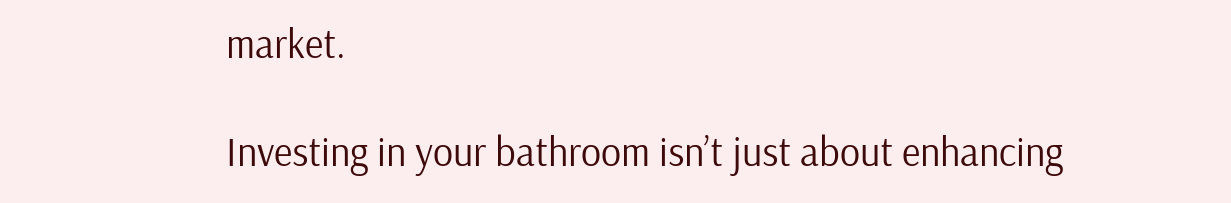market.

Investing in your bathroom isn’t just about enhancing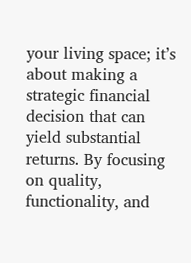your living space; it’s about making a strategic financial decision that can yield substantial returns. By focusing on quality, functionality, and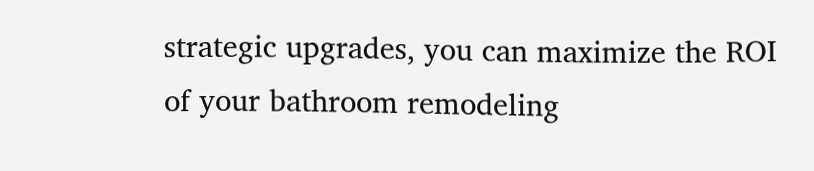strategic upgrades, you can maximize the ROI of your bathroom remodeling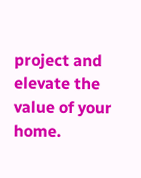project and elevate the value of your home.